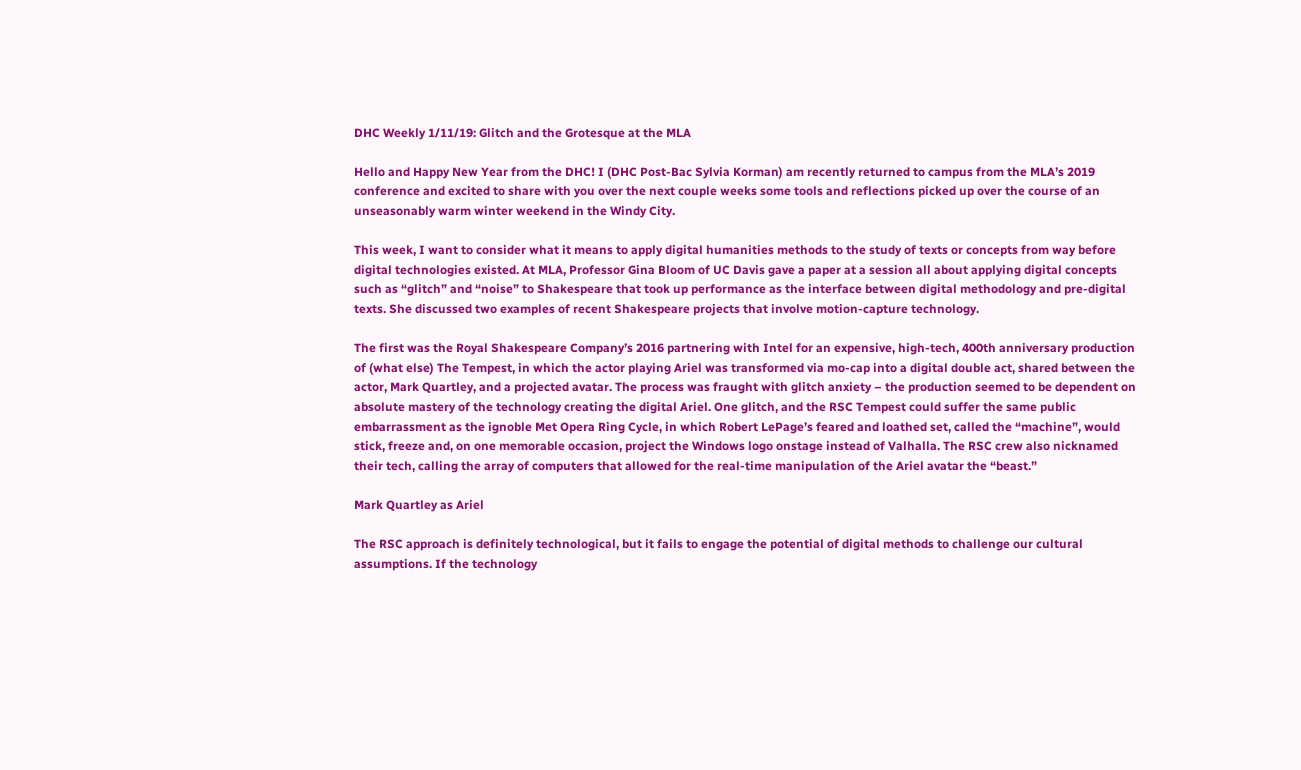DHC Weekly 1/11/19: Glitch and the Grotesque at the MLA

Hello and Happy New Year from the DHC! I (DHC Post-Bac Sylvia Korman) am recently returned to campus from the MLA’s 2019 conference and excited to share with you over the next couple weeks some tools and reflections picked up over the course of an unseasonably warm winter weekend in the Windy City.

This week, I want to consider what it means to apply digital humanities methods to the study of texts or concepts from way before digital technologies existed. At MLA, Professor Gina Bloom of UC Davis gave a paper at a session all about applying digital concepts such as “glitch” and “noise” to Shakespeare that took up performance as the interface between digital methodology and pre-digital texts. She discussed two examples of recent Shakespeare projects that involve motion-capture technology.

The first was the Royal Shakespeare Company’s 2016 partnering with Intel for an expensive, high-tech, 400th anniversary production of (what else) The Tempest, in which the actor playing Ariel was transformed via mo-cap into a digital double act, shared between the actor, Mark Quartley, and a projected avatar. The process was fraught with glitch anxiety – the production seemed to be dependent on absolute mastery of the technology creating the digital Ariel. One glitch, and the RSC Tempest could suffer the same public embarrassment as the ignoble Met Opera Ring Cycle, in which Robert LePage’s feared and loathed set, called the “machine”, would stick, freeze and, on one memorable occasion, project the Windows logo onstage instead of Valhalla. The RSC crew also nicknamed their tech, calling the array of computers that allowed for the real-time manipulation of the Ariel avatar the “beast.”

Mark Quartley as Ariel

The RSC approach is definitely technological, but it fails to engage the potential of digital methods to challenge our cultural assumptions. If the technology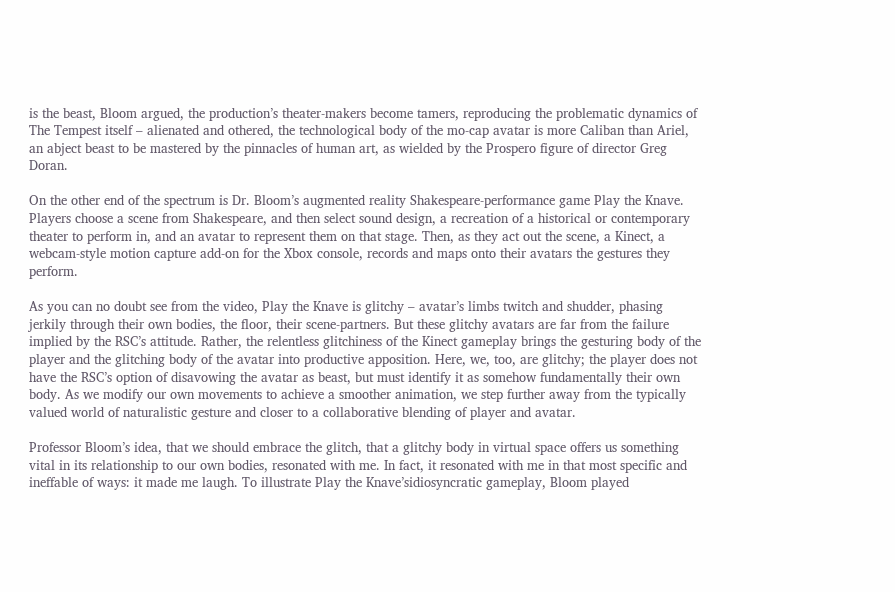is the beast, Bloom argued, the production’s theater-makers become tamers, reproducing the problematic dynamics of The Tempest itself – alienated and othered, the technological body of the mo-cap avatar is more Caliban than Ariel, an abject beast to be mastered by the pinnacles of human art, as wielded by the Prospero figure of director Greg Doran.

On the other end of the spectrum is Dr. Bloom’s augmented reality Shakespeare-performance game Play the Knave. Players choose a scene from Shakespeare, and then select sound design, a recreation of a historical or contemporary theater to perform in, and an avatar to represent them on that stage. Then, as they act out the scene, a Kinect, a webcam-style motion capture add-on for the Xbox console, records and maps onto their avatars the gestures they perform.

As you can no doubt see from the video, Play the Knave is glitchy – avatar’s limbs twitch and shudder, phasing jerkily through their own bodies, the floor, their scene-partners. But these glitchy avatars are far from the failure implied by the RSC’s attitude. Rather, the relentless glitchiness of the Kinect gameplay brings the gesturing body of the player and the glitching body of the avatar into productive apposition. Here, we, too, are glitchy; the player does not have the RSC’s option of disavowing the avatar as beast, but must identify it as somehow fundamentally their own body. As we modify our own movements to achieve a smoother animation, we step further away from the typically valued world of naturalistic gesture and closer to a collaborative blending of player and avatar.

Professor Bloom’s idea, that we should embrace the glitch, that a glitchy body in virtual space offers us something vital in its relationship to our own bodies, resonated with me. In fact, it resonated with me in that most specific and ineffable of ways: it made me laugh. To illustrate Play the Knave’sidiosyncratic gameplay, Bloom played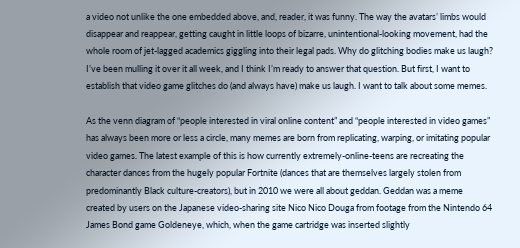a video not unlike the one embedded above, and, reader, it was funny. The way the avatars’ limbs would disappear and reappear, getting caught in little loops of bizarre, unintentional-looking movement, had the whole room of jet-lagged academics giggling into their legal pads. Why do glitching bodies make us laugh? I’ve been mulling it over it all week, and I think I’m ready to answer that question. But first, I want to establish that video game glitches do (and always have) make us laugh. I want to talk about some memes.

As the venn diagram of “people interested in viral online content” and “people interested in video games” has always been more or less a circle, many memes are born from replicating, warping, or imitating popular video games. The latest example of this is how currently extremely-online-teens are recreating the character dances from the hugely popular Fortnite (dances that are themselves largely stolen from predominantly Black culture-creators), but in 2010 we were all about geddan. Geddan was a meme created by users on the Japanese video-sharing site Nico Nico Douga from footage from the Nintendo 64 James Bond game Goldeneye, which, when the game cartridge was inserted slightly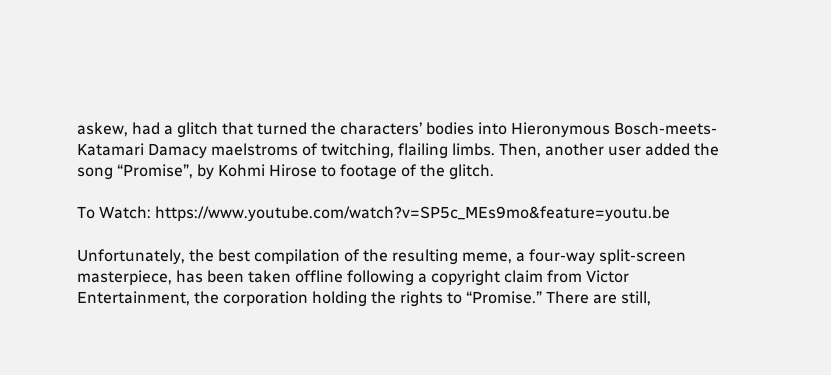askew, had a glitch that turned the characters’ bodies into Hieronymous Bosch-meets-Katamari Damacy maelstroms of twitching, flailing limbs. Then, another user added the song “Promise”, by Kohmi Hirose to footage of the glitch.

To Watch: https://www.youtube.com/watch?v=SP5c_MEs9mo&feature=youtu.be

Unfortunately, the best compilation of the resulting meme, a four-way split-screen masterpiece, has been taken offline following a copyright claim from Victor Entertainment, the corporation holding the rights to “Promise.” There are still,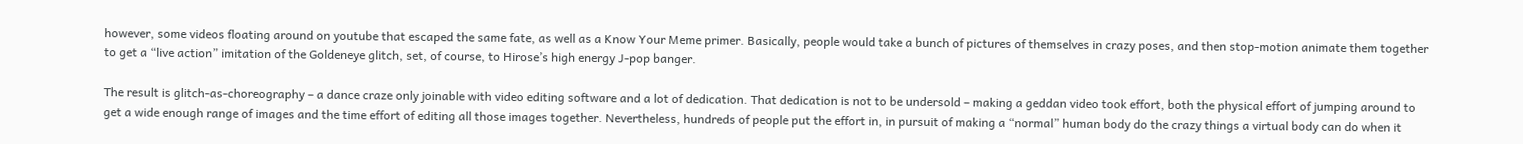however, some videos floating around on youtube that escaped the same fate, as well as a Know Your Meme primer. Basically, people would take a bunch of pictures of themselves in crazy poses, and then stop-motion animate them together to get a “live action” imitation of the Goldeneye glitch, set, of course, to Hirose’s high energy J-pop banger.

The result is glitch-as-choreography – a dance craze only joinable with video editing software and a lot of dedication. That dedication is not to be undersold – making a geddan video took effort, both the physical effort of jumping around to get a wide enough range of images and the time effort of editing all those images together. Nevertheless, hundreds of people put the effort in, in pursuit of making a “normal” human body do the crazy things a virtual body can do when it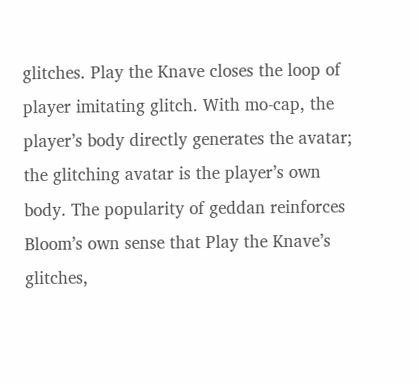glitches. Play the Knave closes the loop of player imitating glitch. With mo-cap, the player’s body directly generates the avatar; the glitching avatar is the player’s own body. The popularity of geddan reinforces Bloom’s own sense that Play the Knave’s glitches,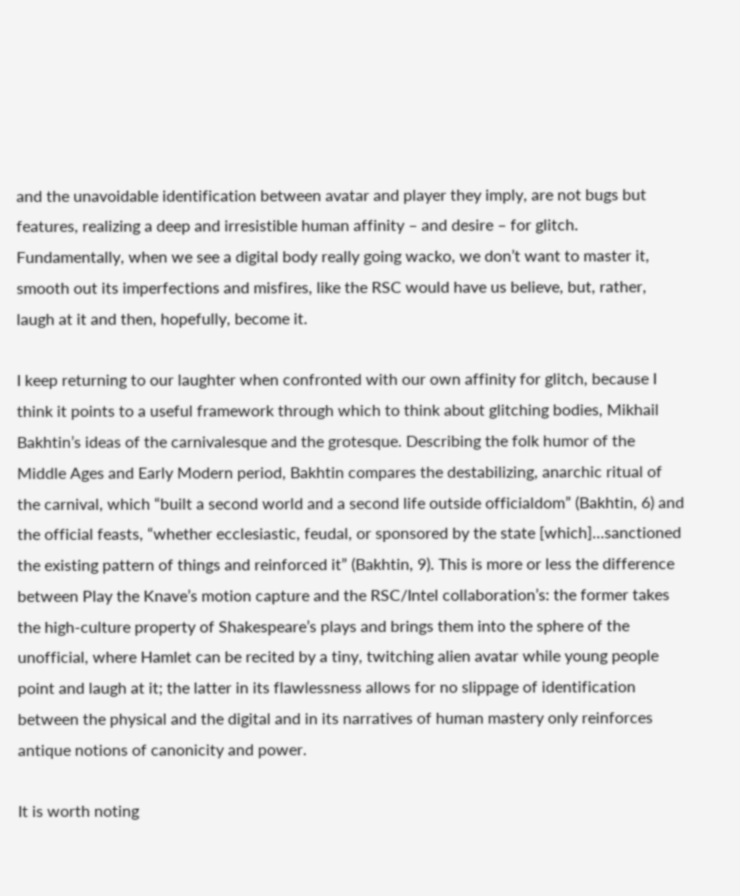and the unavoidable identification between avatar and player they imply, are not bugs but features, realizing a deep and irresistible human affinity – and desire – for glitch. Fundamentally, when we see a digital body really going wacko, we don’t want to master it, smooth out its imperfections and misfires, like the RSC would have us believe, but, rather, laugh at it and then, hopefully, become it.

I keep returning to our laughter when confronted with our own affinity for glitch, because I think it points to a useful framework through which to think about glitching bodies, Mikhail Bakhtin’s ideas of the carnivalesque and the grotesque. Describing the folk humor of the Middle Ages and Early Modern period, Bakhtin compares the destabilizing, anarchic ritual of the carnival, which “built a second world and a second life outside officialdom” (Bakhtin, 6) and the official feasts, “whether ecclesiastic, feudal, or sponsored by the state [which]…sanctioned the existing pattern of things and reinforced it” (Bakhtin, 9). This is more or less the difference between Play the Knave’s motion capture and the RSC/Intel collaboration’s: the former takes the high-culture property of Shakespeare’s plays and brings them into the sphere of the unofficial, where Hamlet can be recited by a tiny, twitching alien avatar while young people point and laugh at it; the latter in its flawlessness allows for no slippage of identification between the physical and the digital and in its narratives of human mastery only reinforces antique notions of canonicity and power.

It is worth noting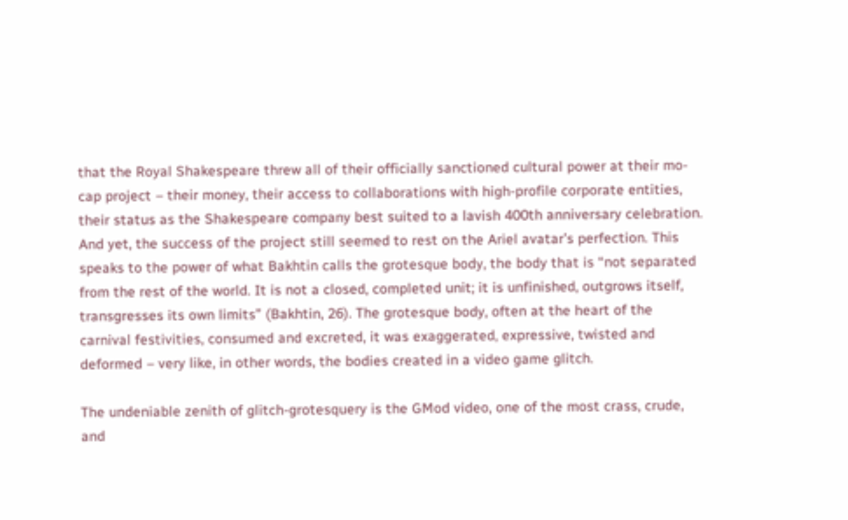that the Royal Shakespeare threw all of their officially sanctioned cultural power at their mo-cap project – their money, their access to collaborations with high-profile corporate entities, their status as the Shakespeare company best suited to a lavish 400th anniversary celebration. And yet, the success of the project still seemed to rest on the Ariel avatar’s perfection. This speaks to the power of what Bakhtin calls the grotesque body, the body that is “not separated from the rest of the world. It is not a closed, completed unit; it is unfinished, outgrows itself, transgresses its own limits” (Bakhtin, 26). The grotesque body, often at the heart of the carnival festivities, consumed and excreted, it was exaggerated, expressive, twisted and deformed – very like, in other words, the bodies created in a video game glitch.

The undeniable zenith of glitch-grotesquery is the GMod video, one of the most crass, crude, and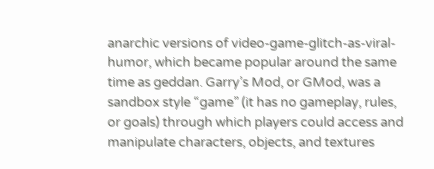anarchic versions of video-game-glitch-as-viral-humor, which became popular around the same time as geddan. Garry’s Mod, or GMod, was a sandbox style “game” (it has no gameplay, rules, or goals) through which players could access and manipulate characters, objects, and textures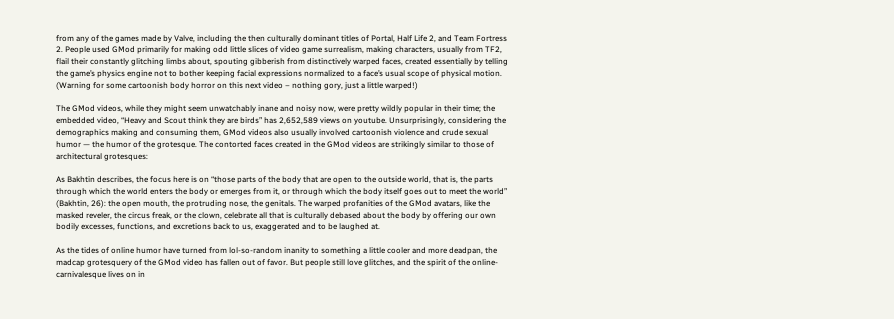from any of the games made by Valve, including the then culturally dominant titles of Portal, Half Life 2, and Team Fortress 2. People used GMod primarily for making odd little slices of video game surrealism, making characters, usually from TF2, flail their constantly glitching limbs about, spouting gibberish from distinctively warped faces, created essentially by telling the game’s physics engine not to bother keeping facial expressions normalized to a face’s usual scope of physical motion. (Warning for some cartoonish body horror on this next video – nothing gory, just a little warped!)

The GMod videos, while they might seem unwatchably inane and noisy now, were pretty wildly popular in their time; the embedded video, “Heavy and Scout think they are birds” has 2,652,589 views on youtube. Unsurprisingly, considering the demographics making and consuming them, GMod videos also usually involved cartoonish violence and crude sexual humor — the humor of the grotesque. The contorted faces created in the GMod videos are strikingly similar to those of architectural grotesques:

As Bakhtin describes, the focus here is on “those parts of the body that are open to the outside world, that is, the parts through which the world enters the body or emerges from it, or through which the body itself goes out to meet the world” (Bakhtin, 26): the open mouth, the protruding nose, the genitals. The warped profanities of the GMod avatars, like the masked reveler, the circus freak, or the clown, celebrate all that is culturally debased about the body by offering our own bodily excesses, functions, and excretions back to us, exaggerated and to be laughed at.

As the tides of online humor have turned from lol-so-random inanity to something a little cooler and more deadpan, the madcap grotesquery of the GMod video has fallen out of favor. But people still love glitches, and the spirit of the online-carnivalesque lives on in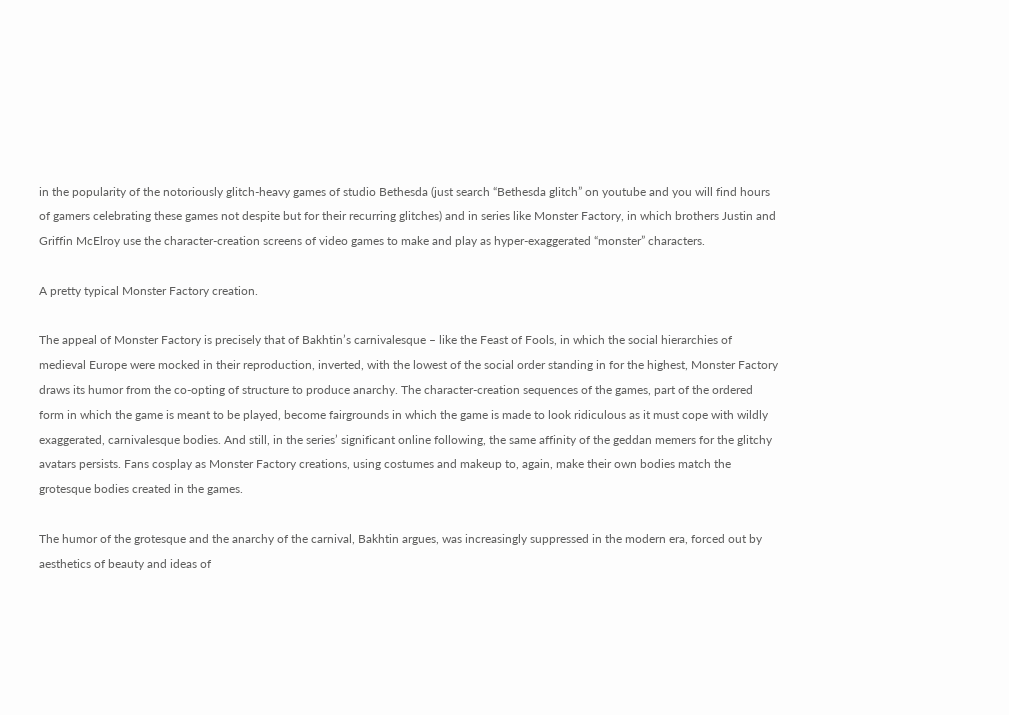in the popularity of the notoriously glitch-heavy games of studio Bethesda (just search “Bethesda glitch” on youtube and you will find hours of gamers celebrating these games not despite but for their recurring glitches) and in series like Monster Factory, in which brothers Justin and Griffin McElroy use the character-creation screens of video games to make and play as hyper-exaggerated “monster” characters.

A pretty typical Monster Factory creation.

The appeal of Monster Factory is precisely that of Bakhtin’s carnivalesque – like the Feast of Fools, in which the social hierarchies of medieval Europe were mocked in their reproduction, inverted, with the lowest of the social order standing in for the highest, Monster Factory draws its humor from the co-opting of structure to produce anarchy. The character-creation sequences of the games, part of the ordered form in which the game is meant to be played, become fairgrounds in which the game is made to look ridiculous as it must cope with wildly exaggerated, carnivalesque bodies. And still, in the series’ significant online following, the same affinity of the geddan memers for the glitchy avatars persists. Fans cosplay as Monster Factory creations, using costumes and makeup to, again, make their own bodies match the grotesque bodies created in the games.

The humor of the grotesque and the anarchy of the carnival, Bakhtin argues, was increasingly suppressed in the modern era, forced out by aesthetics of beauty and ideas of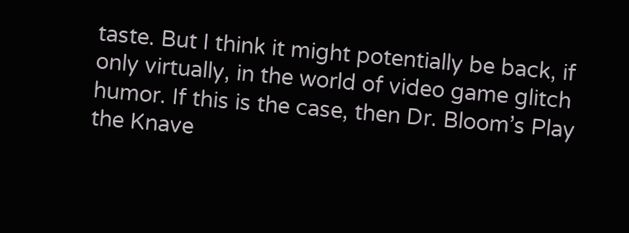taste. But I think it might potentially be back, if only virtually, in the world of video game glitch humor. If this is the case, then Dr. Bloom’s Play the Knave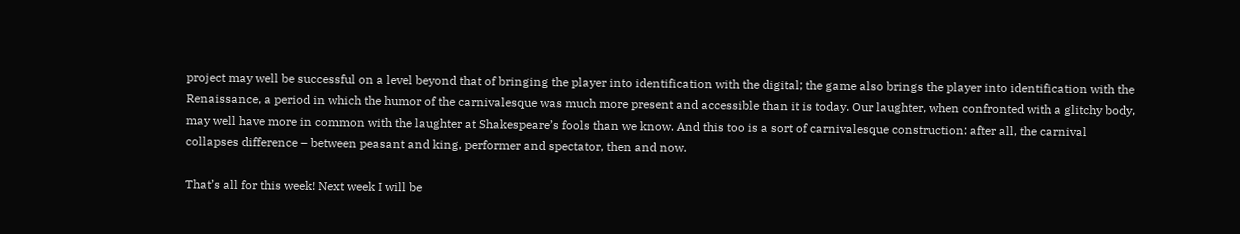project may well be successful on a level beyond that of bringing the player into identification with the digital; the game also brings the player into identification with the Renaissance, a period in which the humor of the carnivalesque was much more present and accessible than it is today. Our laughter, when confronted with a glitchy body, may well have more in common with the laughter at Shakespeare’s fools than we know. And this too is a sort of carnivalesque construction: after all, the carnival collapses difference – between peasant and king, performer and spectator, then and now.

That’s all for this week! Next week I will be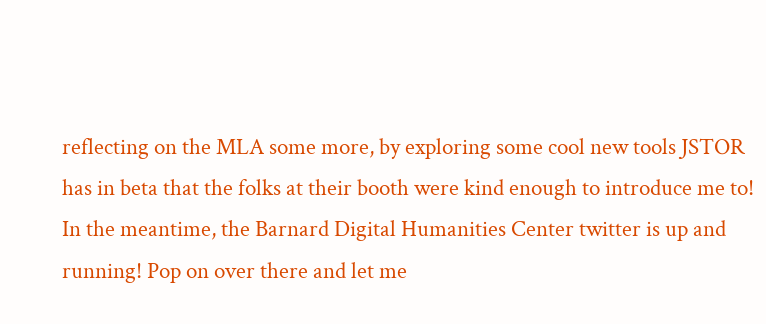reflecting on the MLA some more, by exploring some cool new tools JSTOR has in beta that the folks at their booth were kind enough to introduce me to! In the meantime, the Barnard Digital Humanities Center twitter is up and running! Pop on over there and let me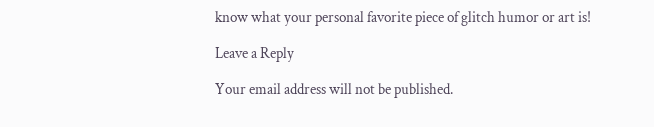know what your personal favorite piece of glitch humor or art is!

Leave a Reply

Your email address will not be published.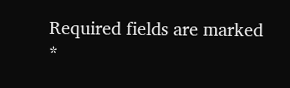Required fields are marked *